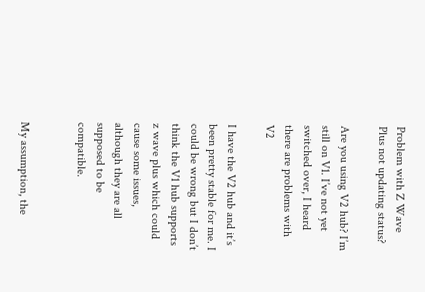Problem with Z Wave Plus not updating status?

Are you using V2 hub? I’m still on V1. I’ve not yet switched over, I heard there are problems with V2

I have the V2 hub and it’s been pretty stable for me. I could be wrong but I don’t think the V1 hub supports z wave plus which could cause some issues, although they are all supposed to be compatible.


My assumption, the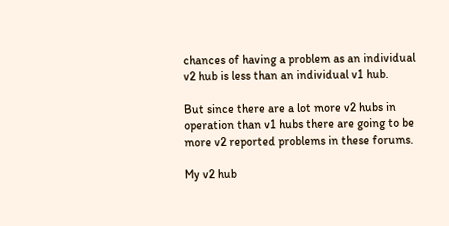chances of having a problem as an individual v2 hub is less than an individual v1 hub.

But since there are a lot more v2 hubs in operation than v1 hubs there are going to be more v2 reported problems in these forums.

My v2 hub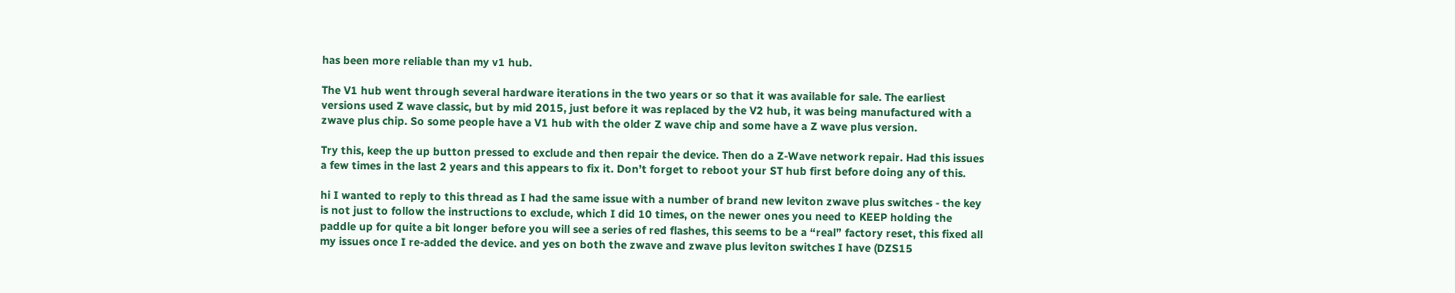has been more reliable than my v1 hub.

The V1 hub went through several hardware iterations in the two years or so that it was available for sale. The earliest versions used Z wave classic, but by mid 2015, just before it was replaced by the V2 hub, it was being manufactured with a zwave plus chip. So some people have a V1 hub with the older Z wave chip and some have a Z wave plus version.

Try this, keep the up button pressed to exclude and then repair the device. Then do a Z-Wave network repair. Had this issues a few times in the last 2 years and this appears to fix it. Don’t forget to reboot your ST hub first before doing any of this.

hi I wanted to reply to this thread as I had the same issue with a number of brand new leviton zwave plus switches - the key is not just to follow the instructions to exclude, which I did 10 times, on the newer ones you need to KEEP holding the paddle up for quite a bit longer before you will see a series of red flashes, this seems to be a “real” factory reset, this fixed all my issues once I re-added the device. and yes on both the zwave and zwave plus leviton switches I have (DZS15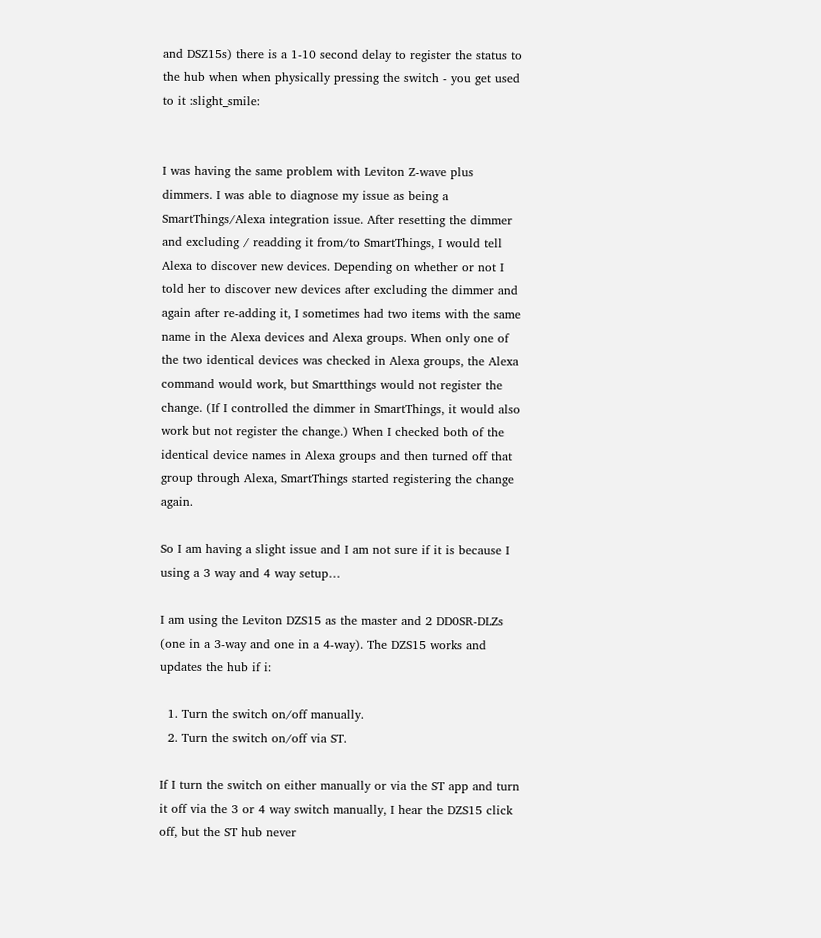and DSZ15s) there is a 1-10 second delay to register the status to the hub when when physically pressing the switch - you get used to it :slight_smile:


I was having the same problem with Leviton Z-wave plus dimmers. I was able to diagnose my issue as being a SmartThings/Alexa integration issue. After resetting the dimmer and excluding / readding it from/to SmartThings, I would tell Alexa to discover new devices. Depending on whether or not I told her to discover new devices after excluding the dimmer and again after re-adding it, I sometimes had two items with the same name in the Alexa devices and Alexa groups. When only one of the two identical devices was checked in Alexa groups, the Alexa command would work, but Smartthings would not register the change. (If I controlled the dimmer in SmartThings, it would also work but not register the change.) When I checked both of the identical device names in Alexa groups and then turned off that group through Alexa, SmartThings started registering the change again.

So I am having a slight issue and I am not sure if it is because I using a 3 way and 4 way setup…

I am using the Leviton DZS15 as the master and 2 DD0SR-DLZs (one in a 3-way and one in a 4-way). The DZS15 works and updates the hub if i:

  1. Turn the switch on/off manually.
  2. Turn the switch on/off via ST.

If I turn the switch on either manually or via the ST app and turn it off via the 3 or 4 way switch manually, I hear the DZS15 click off, but the ST hub never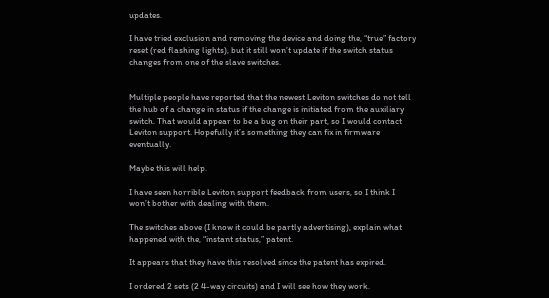updates.

I have tried exclusion and removing the device and doing the, “true” factory reset (red flashing lights), but it still won’t update if the switch status changes from one of the slave switches.


Multiple people have reported that the newest Leviton switches do not tell the hub of a change in status if the change is initiated from the auxiliary switch. That would appear to be a bug on their part, so I would contact Leviton support. Hopefully it’s something they can fix in firmware eventually.

Maybe this will help.

I have seen horrible Leviton support feedback from users, so I think I won’t bother with dealing with them.

The switches above (I know it could be partly advertising), explain what happened with the, “instant status,” patent.

It appears that they have this resolved since the patent has expired.

I ordered 2 sets (2 4-way circuits) and I will see how they work.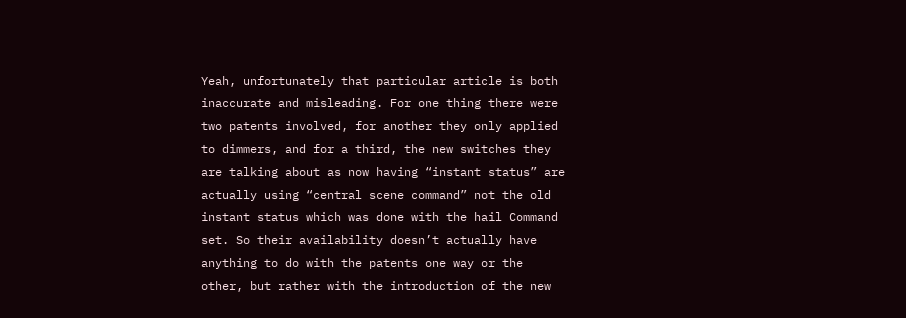Yeah, unfortunately that particular article is both inaccurate and misleading. For one thing there were two patents involved, for another they only applied to dimmers, and for a third, the new switches they are talking about as now having “instant status” are actually using “central scene command” not the old instant status which was done with the hail Command set. So their availability doesn’t actually have anything to do with the patents one way or the other, but rather with the introduction of the new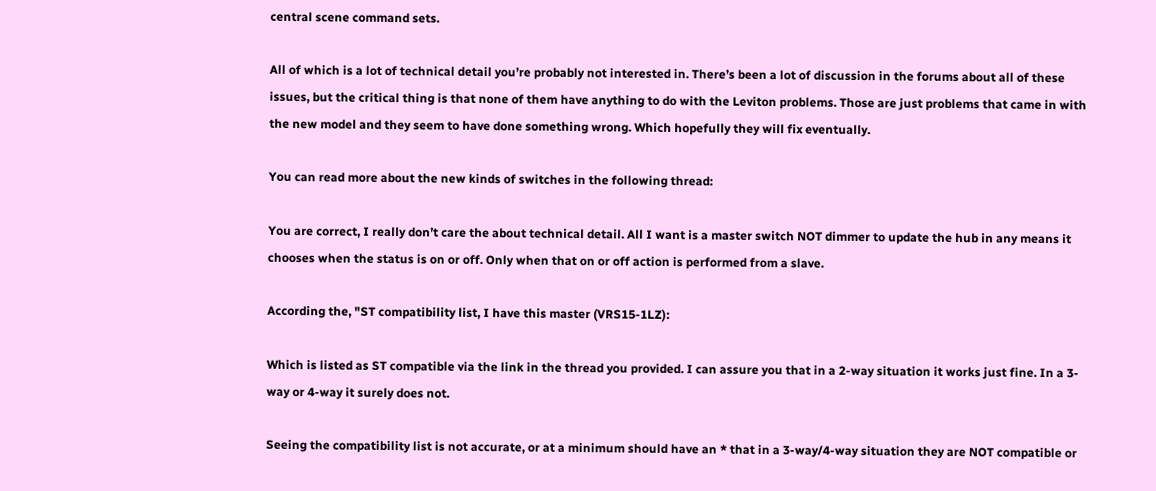central scene command sets.

All of which is a lot of technical detail you’re probably not interested in. There’s been a lot of discussion in the forums about all of these issues, but the critical thing is that none of them have anything to do with the Leviton problems. Those are just problems that came in with the new model and they seem to have done something wrong. Which hopefully they will fix eventually.

You can read more about the new kinds of switches in the following thread:

You are correct, I really don’t care the about technical detail. All I want is a master switch NOT dimmer to update the hub in any means it chooses when the status is on or off. Only when that on or off action is performed from a slave.

According the, "ST compatibility list, I have this master (VRS15-1LZ):

Which is listed as ST compatible via the link in the thread you provided. I can assure you that in a 2-way situation it works just fine. In a 3-way or 4-way it surely does not.

Seeing the compatibility list is not accurate, or at a minimum should have an * that in a 3-way/4-way situation they are NOT compatible or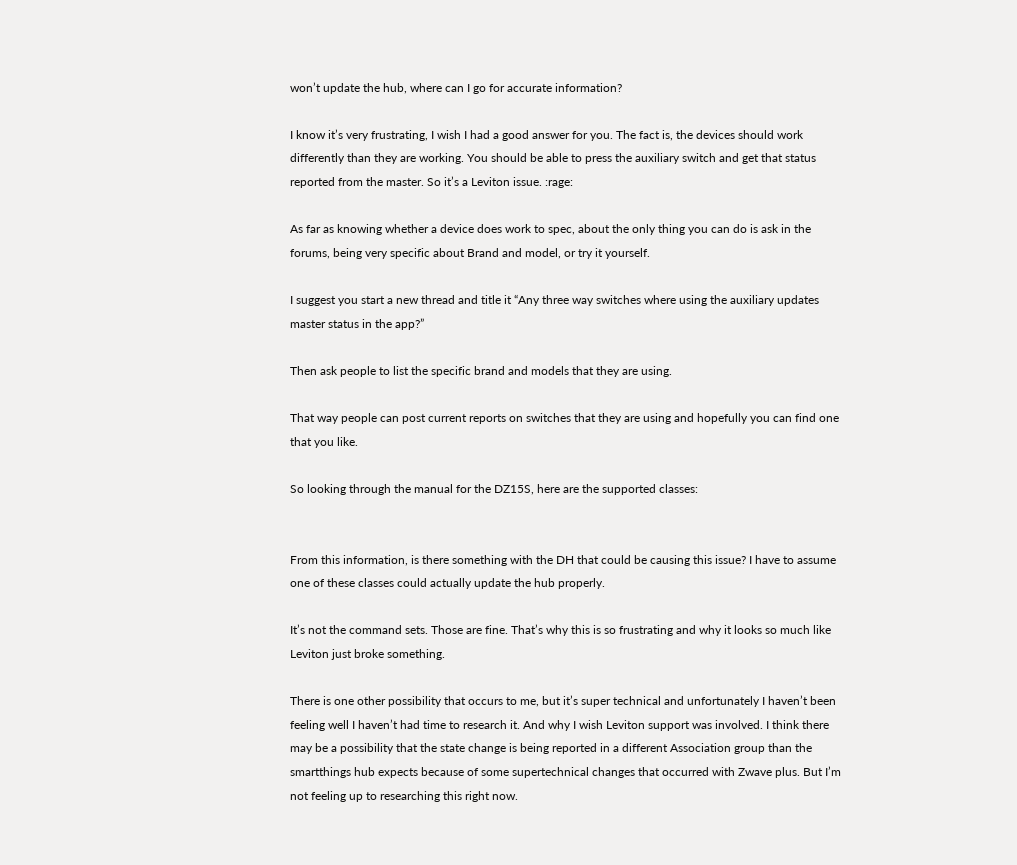won’t update the hub, where can I go for accurate information?

I know it’s very frustrating, I wish I had a good answer for you. The fact is, the devices should work differently than they are working. You should be able to press the auxiliary switch and get that status reported from the master. So it’s a Leviton issue. :rage:

As far as knowing whether a device does work to spec, about the only thing you can do is ask in the forums, being very specific about Brand and model, or try it yourself.

I suggest you start a new thread and title it “Any three way switches where using the auxiliary updates master status in the app?”

Then ask people to list the specific brand and models that they are using.

That way people can post current reports on switches that they are using and hopefully you can find one that you like.

So looking through the manual for the DZ15S, here are the supported classes:


From this information, is there something with the DH that could be causing this issue? I have to assume one of these classes could actually update the hub properly.

It’s not the command sets. Those are fine. That’s why this is so frustrating and why it looks so much like Leviton just broke something.

There is one other possibility that occurs to me, but it’s super technical and unfortunately I haven’t been feeling well I haven’t had time to research it. And why I wish Leviton support was involved. I think there may be a possibility that the state change is being reported in a different Association group than the smartthings hub expects because of some supertechnical changes that occurred with Zwave plus. But I’m not feeling up to researching this right now.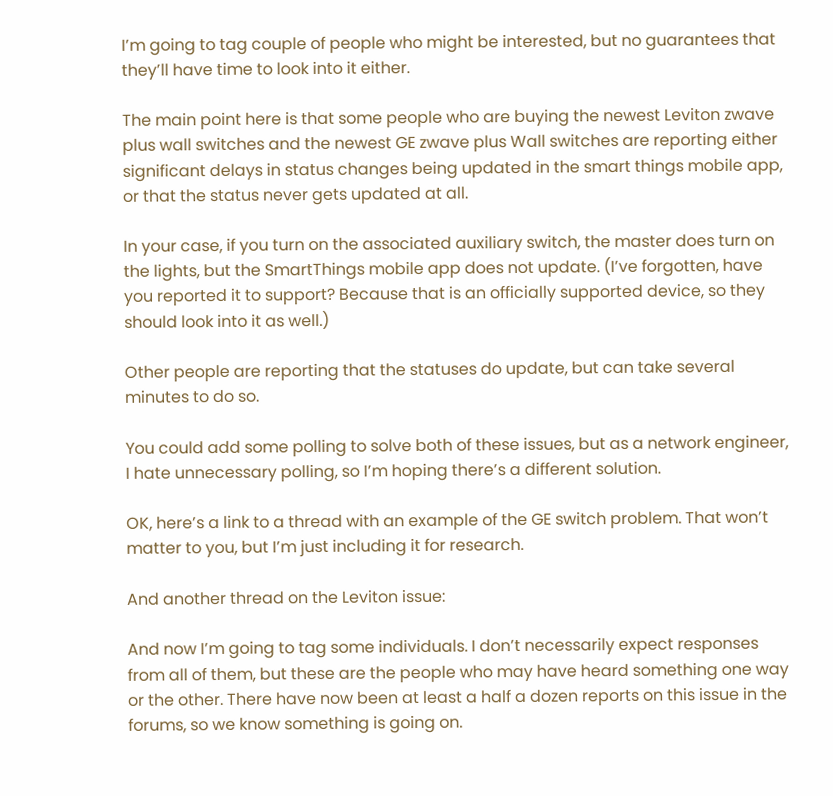I’m going to tag couple of people who might be interested, but no guarantees that they’ll have time to look into it either.

The main point here is that some people who are buying the newest Leviton zwave plus wall switches and the newest GE zwave plus Wall switches are reporting either significant delays in status changes being updated in the smart things mobile app, or that the status never gets updated at all.

In your case, if you turn on the associated auxiliary switch, the master does turn on the lights, but the SmartThings mobile app does not update. (I’ve forgotten, have you reported it to support? Because that is an officially supported device, so they should look into it as well.)

Other people are reporting that the statuses do update, but can take several minutes to do so.

You could add some polling to solve both of these issues, but as a network engineer, I hate unnecessary polling, so I’m hoping there’s a different solution.

OK, here’s a link to a thread with an example of the GE switch problem. That won’t matter to you, but I’m just including it for research.

And another thread on the Leviton issue:

And now I’m going to tag some individuals. I don’t necessarily expect responses from all of them, but these are the people who may have heard something one way or the other. There have now been at least a half a dozen reports on this issue in the forums, so we know something is going on.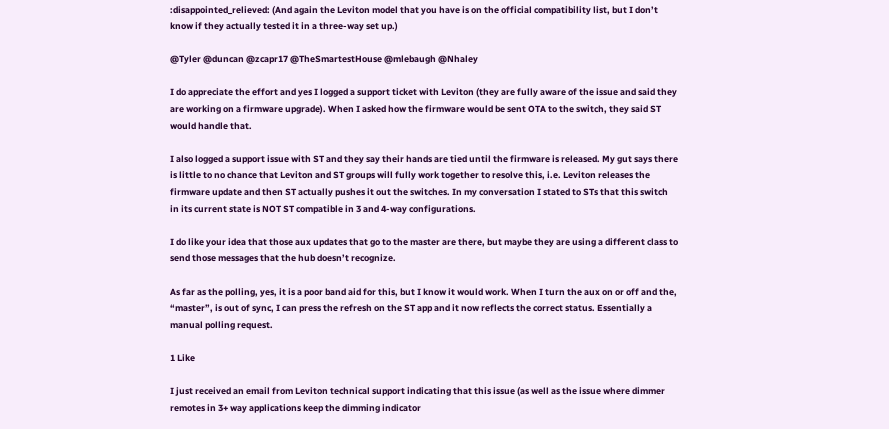:disappointed_relieved: (And again the Leviton model that you have is on the official compatibility list, but I don’t know if they actually tested it in a three-way set up.)

@Tyler @duncan @zcapr17 @TheSmartestHouse @mlebaugh @Nhaley

I do appreciate the effort and yes I logged a support ticket with Leviton (they are fully aware of the issue and said they are working on a firmware upgrade). When I asked how the firmware would be sent OTA to the switch, they said ST would handle that.

I also logged a support issue with ST and they say their hands are tied until the firmware is released. My gut says there is little to no chance that Leviton and ST groups will fully work together to resolve this, i.e. Leviton releases the firmware update and then ST actually pushes it out the switches. In my conversation I stated to STs that this switch in its current state is NOT ST compatible in 3 and 4-way configurations.

I do like your idea that those aux updates that go to the master are there, but maybe they are using a different class to send those messages that the hub doesn’t recognize.

As far as the polling, yes, it is a poor band aid for this, but I know it would work. When I turn the aux on or off and the, “master”, is out of sync, I can press the refresh on the ST app and it now reflects the correct status. Essentially a manual polling request.

1 Like

I just received an email from Leviton technical support indicating that this issue (as well as the issue where dimmer remotes in 3+ way applications keep the dimming indicator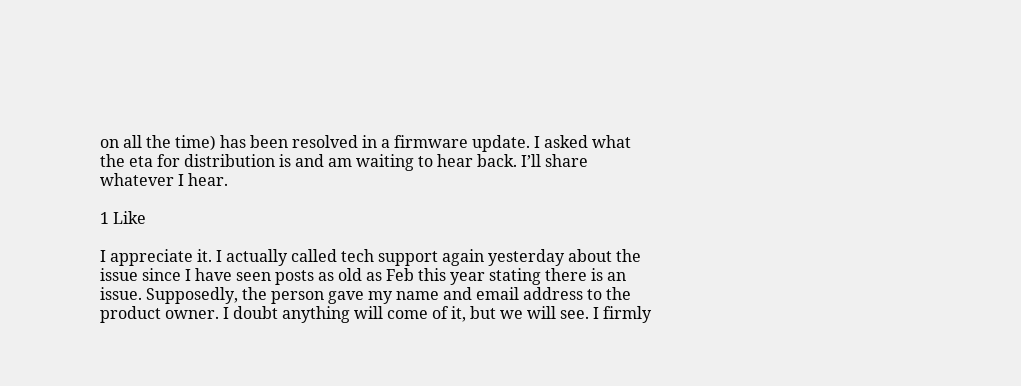on all the time) has been resolved in a firmware update. I asked what the eta for distribution is and am waiting to hear back. I’ll share whatever I hear.

1 Like

I appreciate it. I actually called tech support again yesterday about the issue since I have seen posts as old as Feb this year stating there is an issue. Supposedly, the person gave my name and email address to the product owner. I doubt anything will come of it, but we will see. I firmly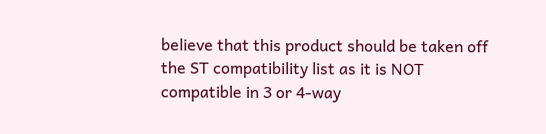believe that this product should be taken off the ST compatibility list as it is NOT compatible in 3 or 4-way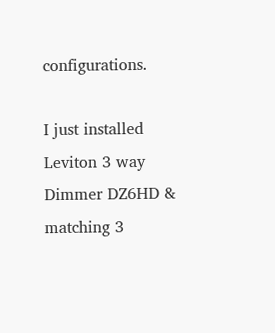configurations.

I just installed Leviton 3 way Dimmer DZ6HD & matching 3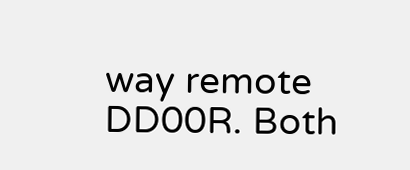way remote DD00R. Both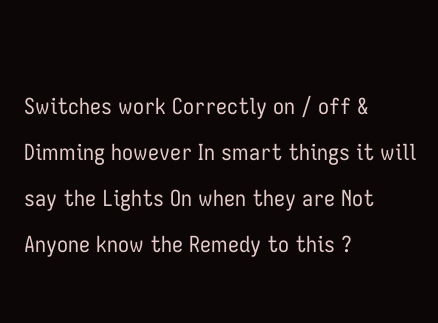Switches work Correctly on / off & Dimming however In smart things it will say the Lights On when they are Not
Anyone know the Remedy to this ?